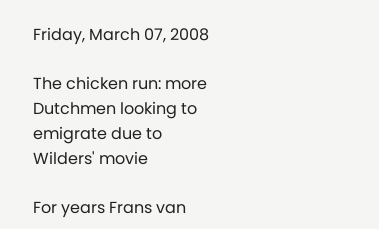Friday, March 07, 2008

The chicken run: more Dutchmen looking to emigrate due to Wilders' movie

For years Frans van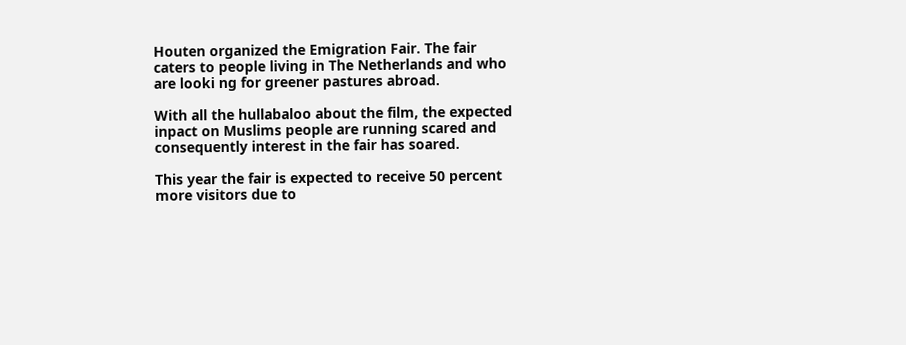Houten organized the Emigration Fair. The fair caters to people living in The Netherlands and who are looki ng for greener pastures abroad.

With all the hullabaloo about the film, the expected inpact on Muslims people are running scared and consequently interest in the fair has soared.

This year the fair is expected to receive 50 percent more visitors due to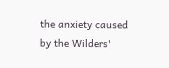the anxiety caused by the Wilders'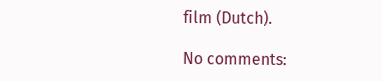film (Dutch).

No comments: